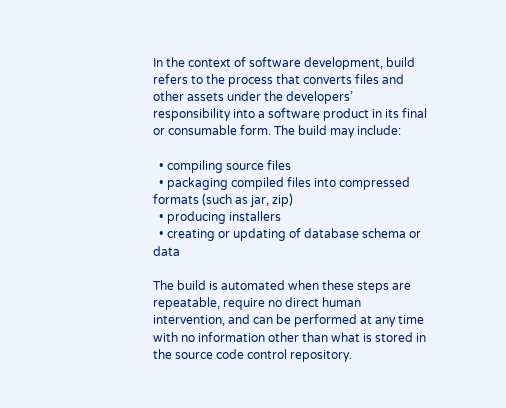In the context of software development, build refers to the process that converts files and other assets under the developers’ responsibility into a software product in its final or consumable form. The build may include:

  • compiling source files
  • packaging compiled files into compressed formats (such as jar, zip)
  • producing installers
  • creating or updating of database schema or data

The build is automated when these steps are repeatable, require no direct human intervention, and can be performed at any time with no information other than what is stored in the source code control repository.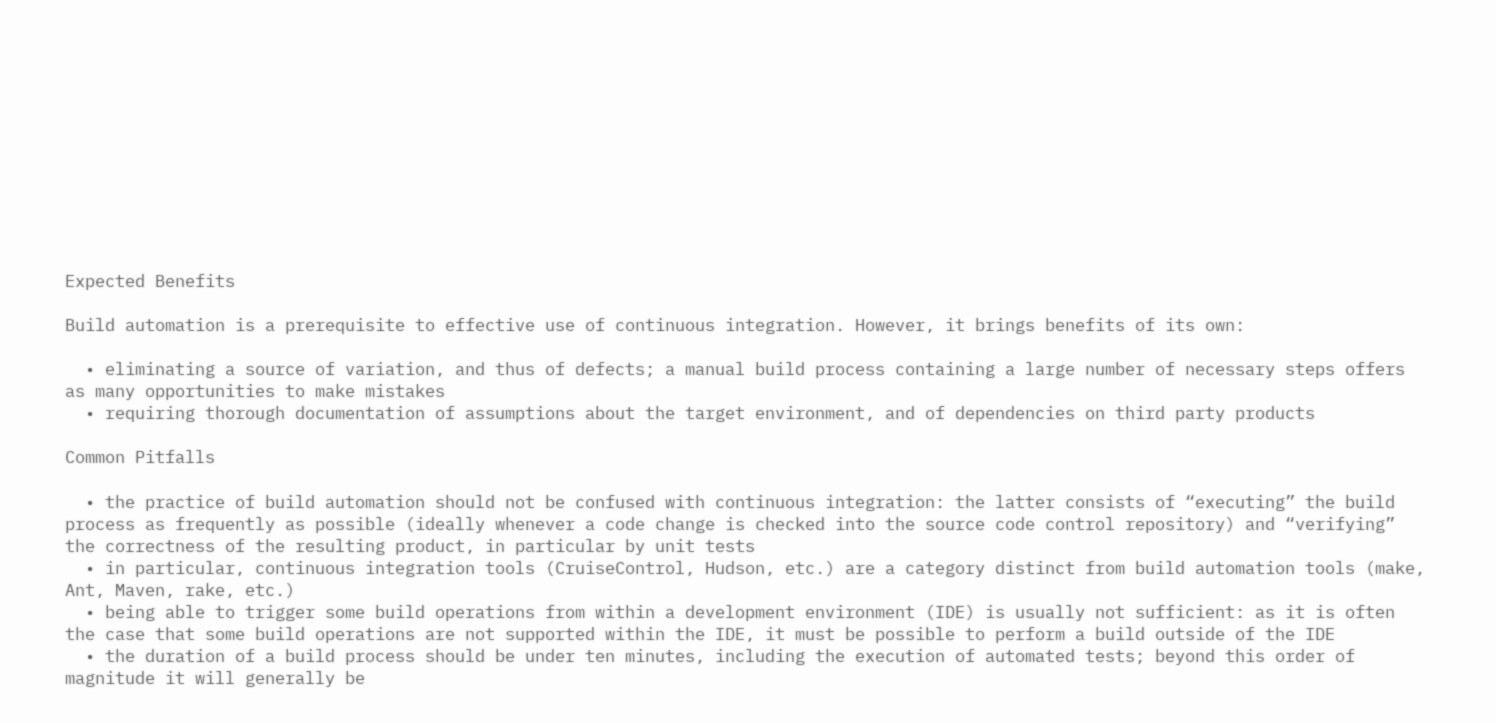Expected Benefits

Build automation is a prerequisite to effective use of continuous integration. However, it brings benefits of its own:

  • eliminating a source of variation, and thus of defects; a manual build process containing a large number of necessary steps offers as many opportunities to make mistakes
  • requiring thorough documentation of assumptions about the target environment, and of dependencies on third party products

Common Pitfalls

  • the practice of build automation should not be confused with continuous integration: the latter consists of “executing” the build process as frequently as possible (ideally whenever a code change is checked into the source code control repository) and “verifying” the correctness of the resulting product, in particular by unit tests
  • in particular, continuous integration tools (CruiseControl, Hudson, etc.) are a category distinct from build automation tools (make, Ant, Maven, rake, etc.)
  • being able to trigger some build operations from within a development environment (IDE) is usually not sufficient: as it is often the case that some build operations are not supported within the IDE, it must be possible to perform a build outside of the IDE
  • the duration of a build process should be under ten minutes, including the execution of automated tests; beyond this order of magnitude it will generally be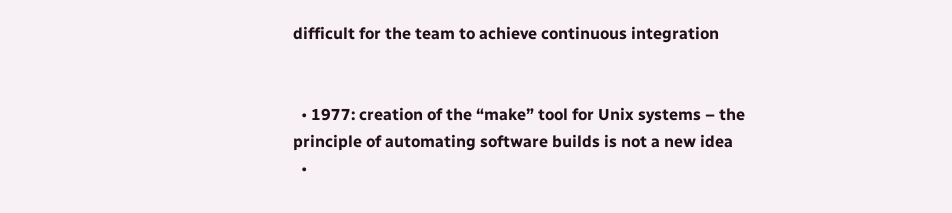difficult for the team to achieve continuous integration


  • 1977: creation of the “make” tool for Unix systems – the principle of automating software builds is not a new idea
  •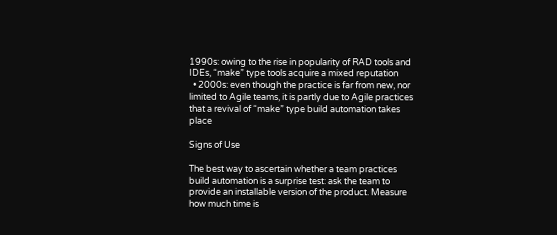1990s: owing to the rise in popularity of RAD tools and IDEs, “make” type tools acquire a mixed reputation
  • 2000s: even though the practice is far from new, nor limited to Agile teams, it is partly due to Agile practices that a revival of “make” type build automation takes place

Signs of Use

The best way to ascertain whether a team practices build automation is a surprise test: ask the team to provide an installable version of the product. Measure how much time is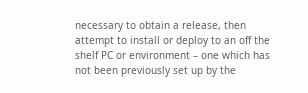necessary to obtain a release, then attempt to install or deploy to an off the shelf PC or environment – one which has not been previously set up by the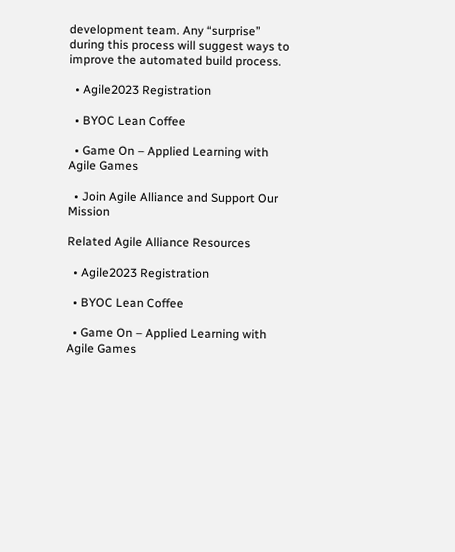development team. Any “surprise” during this process will suggest ways to improve the automated build process.

  • Agile2023 Registration

  • BYOC Lean Coffee

  • Game On – Applied Learning with Agile Games

  • Join Agile Alliance and Support Our Mission

Related Agile Alliance Resources

  • Agile2023 Registration

  • BYOC Lean Coffee

  • Game On – Applied Learning with Agile Games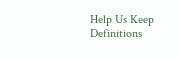Help Us Keep Definitions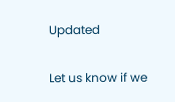Updated

Let us know if we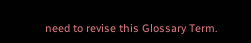need to revise this Glossary Term.